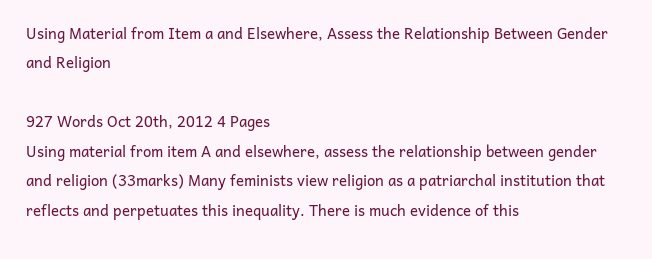Using Material from Item a and Elsewhere, Assess the Relationship Between Gender and Religion

927 Words Oct 20th, 2012 4 Pages
Using material from item A and elsewhere, assess the relationship between gender and religion (33marks) Many feminists view religion as a patriarchal institution that reflects and perpetuates this inequality. There is much evidence of this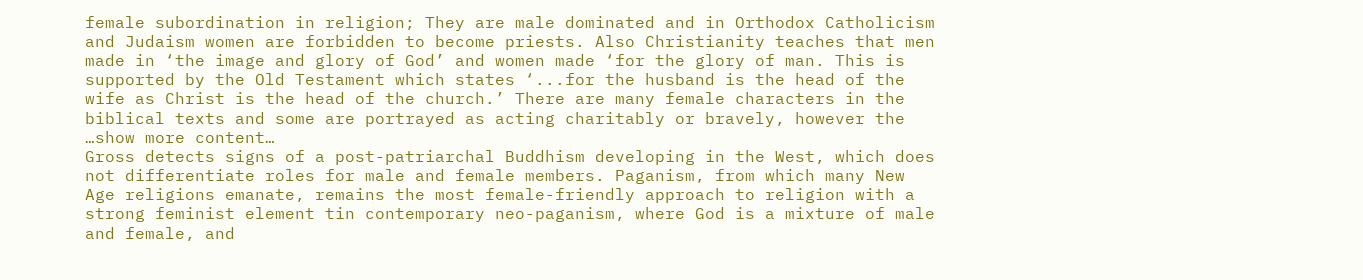female subordination in religion; They are male dominated and in Orthodox Catholicism and Judaism women are forbidden to become priests. Also Christianity teaches that men made in ‘the image and glory of God’ and women made ‘for the glory of man. This is supported by the Old Testament which states ‘...for the husband is the head of the wife as Christ is the head of the church.’ There are many female characters in the biblical texts and some are portrayed as acting charitably or bravely, however the …show more content…
Gross detects signs of a post-patriarchal Buddhism developing in the West, which does not differentiate roles for male and female members. Paganism, from which many New Age religions emanate, remains the most female-friendly approach to religion with a strong feminist element tin contemporary neo-paganism, where God is a mixture of male and female, and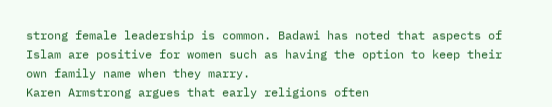strong female leadership is common. Badawi has noted that aspects of Islam are positive for women such as having the option to keep their own family name when they marry.
Karen Armstrong argues that early religions often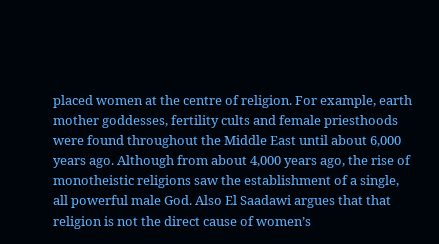placed women at the centre of religion. For example, earth mother goddesses, fertility cults and female priesthoods were found throughout the Middle East until about 6,000 years ago. Although from about 4,000 years ago, the rise of monotheistic religions saw the establishment of a single, all powerful male God. Also El Saadawi argues that that religion is not the direct cause of women’s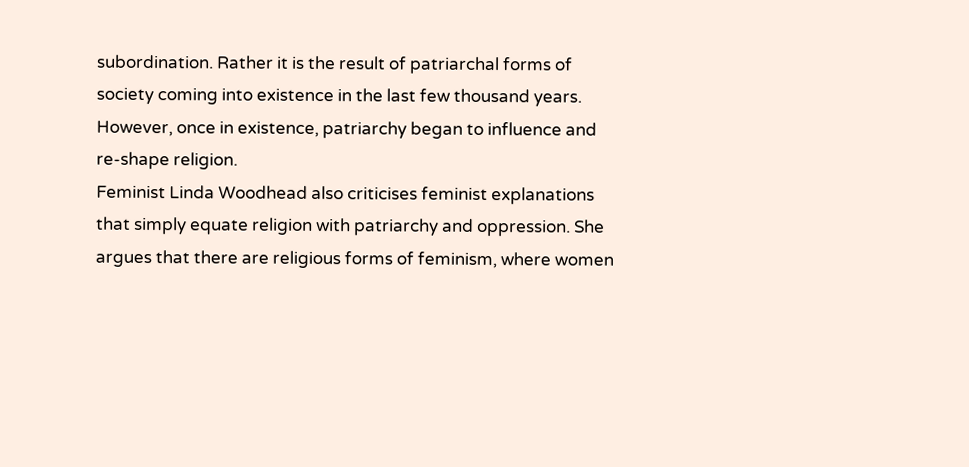subordination. Rather it is the result of patriarchal forms of society coming into existence in the last few thousand years. However, once in existence, patriarchy began to influence and re-shape religion.
Feminist Linda Woodhead also criticises feminist explanations that simply equate religion with patriarchy and oppression. She argues that there are religious forms of feminism, where women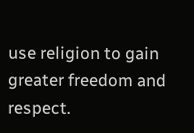use religion to gain greater freedom and respect.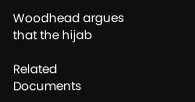Woodhead argues that the hijab

Related Documents